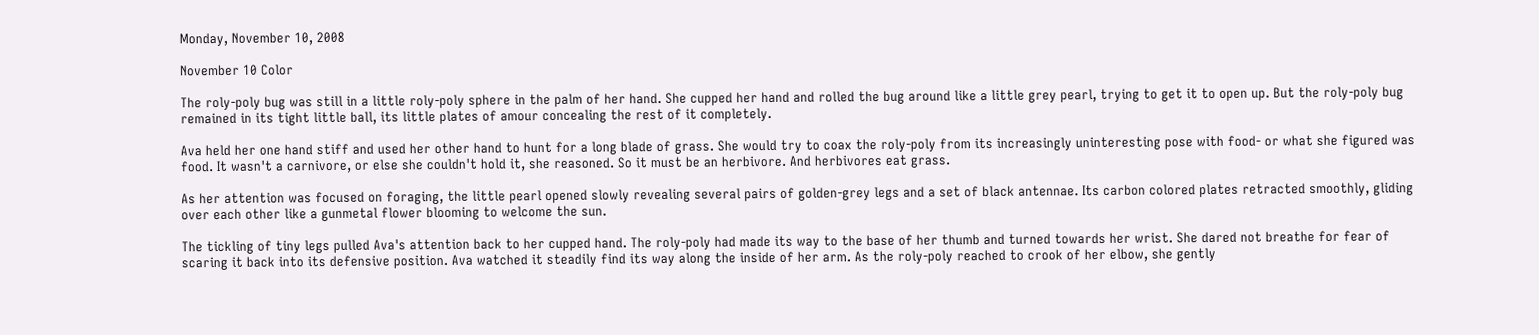Monday, November 10, 2008

November 10 Color

The roly-poly bug was still in a little roly-poly sphere in the palm of her hand. She cupped her hand and rolled the bug around like a little grey pearl, trying to get it to open up. But the roly-poly bug remained in its tight little ball, its little plates of amour concealing the rest of it completely.

Ava held her one hand stiff and used her other hand to hunt for a long blade of grass. She would try to coax the roly-poly from its increasingly uninteresting pose with food- or what she figured was food. It wasn't a carnivore, or else she couldn't hold it, she reasoned. So it must be an herbivore. And herbivores eat grass.

As her attention was focused on foraging, the little pearl opened slowly revealing several pairs of golden-grey legs and a set of black antennae. Its carbon colored plates retracted smoothly, gliding over each other like a gunmetal flower blooming to welcome the sun.

The tickling of tiny legs pulled Ava's attention back to her cupped hand. The roly-poly had made its way to the base of her thumb and turned towards her wrist. She dared not breathe for fear of scaring it back into its defensive position. Ava watched it steadily find its way along the inside of her arm. As the roly-poly reached to crook of her elbow, she gently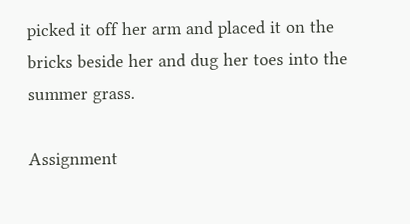picked it off her arm and placed it on the bricks beside her and dug her toes into the summer grass.

Assignment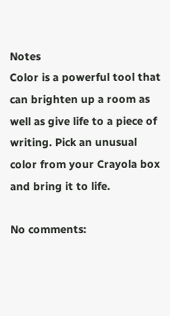Notes
Color is a powerful tool that can brighten up a room as well as give life to a piece of writing. Pick an unusual color from your Crayola box and bring it to life.

No comments: